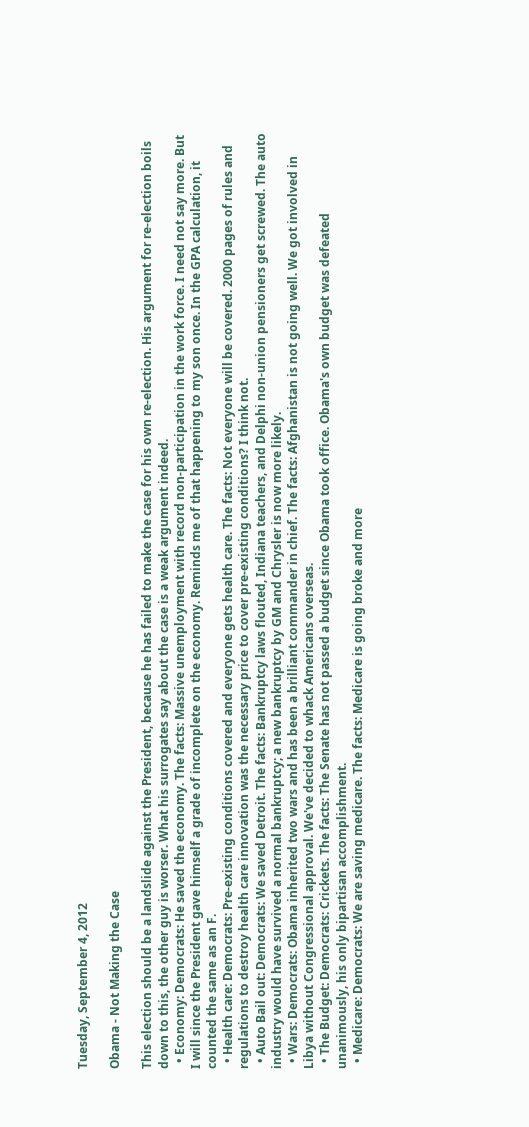Tuesday, September 4, 2012

Obama - Not Making the Case

This election should be a landslide against the President, because he has failed to make the case for his own re-election. His argument for re-election boils down to this, the other guy is worser. What his surrogates say about the case is a weak argument indeed.
  • Economy: Democrats: He saved the economy. The facts: Massive unemployment with record non-participation in the work force. I need not say more. But I will since the President gave himself a grade of incomplete on the economy. Reminds me of that happening to my son once. In the GPA calculation, it counted the same as an F.
  • Health care: Democrats: Pre-existing conditions covered and everyone gets health care. The facts: Not everyone will be covered. 2000 pages of rules and regulations to destroy health care innovation was the necessary price to cover pre-existing conditions? I think not.
  • Auto Bail out: Democrats: We saved Detroit. The facts: Bankruptcy laws flouted, Indiana teachers, and Delphi non-union pensioners get screwed. The auto industry would have survived a normal bankruptcy; a new bankruptcy by GM and Chrysler is now more likely.
  • Wars: Democrats: Obama inherited two wars and has been a brilliant commander in chief. The facts: Afghanistan is not going well. We got involved in Libya without Congressional approval. We've decided to whack Americans overseas.
  • The Budget: Democrats: Crickets. The facts: The Senate has not passed a budget since Obama took office. Obama's own budget was defeated unanimously, his only bipartisan accomplishment.
  • Medicare: Democrats: We are saving medicare. The facts: Medicare is going broke and more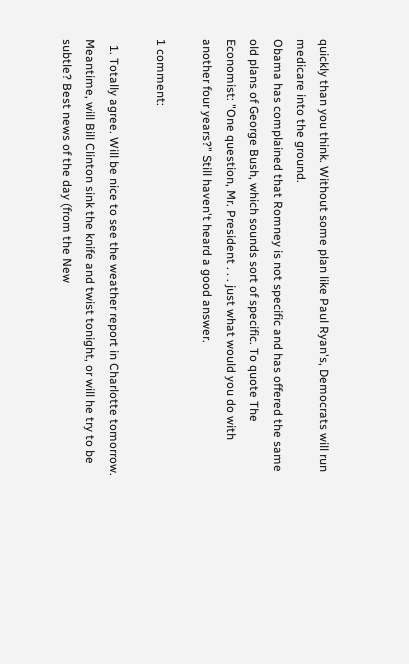quickly than you think. Without some plan like Paul Ryan's, Democrats will run medicare into the ground.
Obama has complained that Romney is not specific and has offered the same old plans of George Bush, which sounds sort of specific. To quote The Economist: "One question, Mr. President . . . just what would you do with another four years?" Still haven't heard a good answer.

1 comment:

  1. Totally agree. Will be nice to see the weather report in Charlotte tomorrow. Meantime, will Bill Clinton sink the knife and twist tonight, or will he try to be subtle? Best news of the day (from the New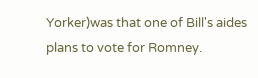Yorker)was that one of Bill's aides plans to vote for Romney.